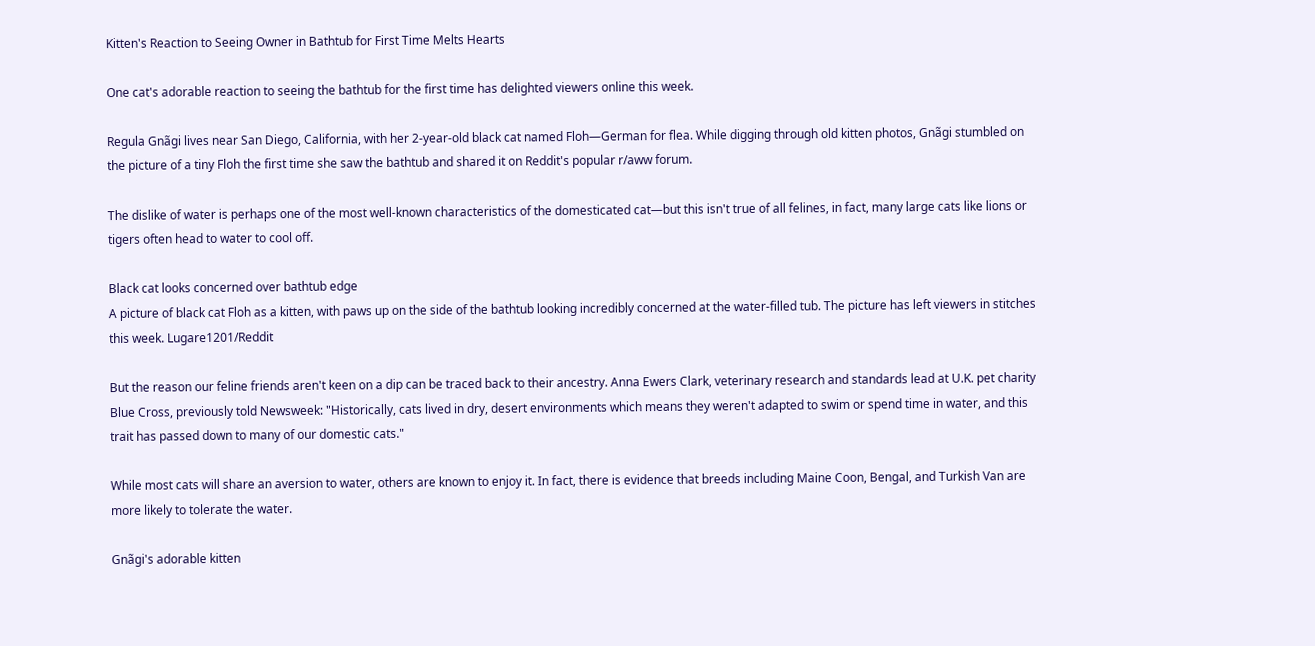Kitten's Reaction to Seeing Owner in Bathtub for First Time Melts Hearts

One cat's adorable reaction to seeing the bathtub for the first time has delighted viewers online this week.

Regula Gnãgi lives near San Diego, California, with her 2-year-old black cat named Floh—German for flea. While digging through old kitten photos, Gnãgi stumbled on the picture of a tiny Floh the first time she saw the bathtub and shared it on Reddit's popular r/aww forum.

The dislike of water is perhaps one of the most well-known characteristics of the domesticated cat—but this isn't true of all felines, in fact, many large cats like lions or tigers often head to water to cool off.

Black cat looks concerned over bathtub edge
A picture of black cat Floh as a kitten, with paws up on the side of the bathtub looking incredibly concerned at the water-filled tub. The picture has left viewers in stitches this week. Lugare1201/Reddit

But the reason our feline friends aren't keen on a dip can be traced back to their ancestry. Anna Ewers Clark, veterinary research and standards lead at U.K. pet charity Blue Cross, previously told Newsweek: "Historically, cats lived in dry, desert environments which means they weren't adapted to swim or spend time in water, and this trait has passed down to many of our domestic cats."

While most cats will share an aversion to water, others are known to enjoy it. In fact, there is evidence that breeds including Maine Coon, Bengal, and Turkish Van are more likely to tolerate the water.

Gnãgi's adorable kitten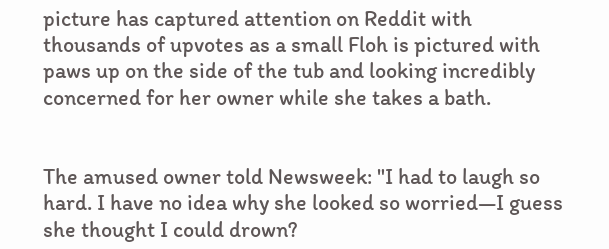picture has captured attention on Reddit with thousands of upvotes as a small Floh is pictured with paws up on the side of the tub and looking incredibly concerned for her owner while she takes a bath.


The amused owner told Newsweek: "I had to laugh so hard. I have no idea why she looked so worried—I guess she thought I could drown?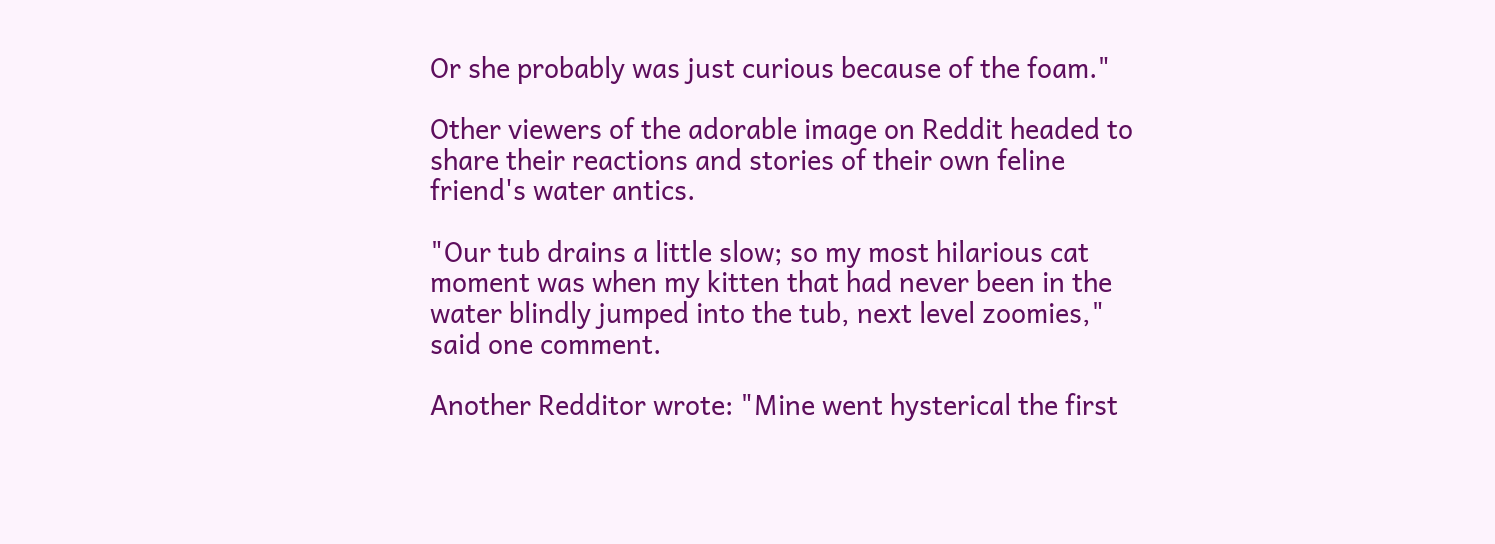Or she probably was just curious because of the foam."

Other viewers of the adorable image on Reddit headed to share their reactions and stories of their own feline friend's water antics.

"Our tub drains a little slow; so my most hilarious cat moment was when my kitten that had never been in the water blindly jumped into the tub, next level zoomies," said one comment.

Another Redditor wrote: "Mine went hysterical the first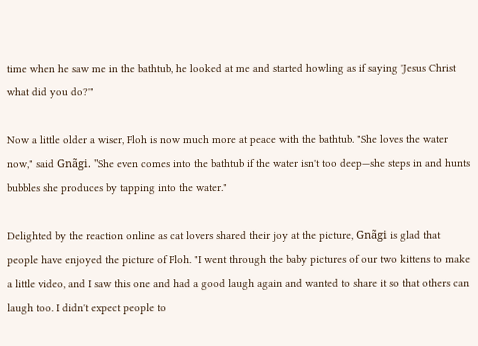time when he saw me in the bathtub, he looked at me and started howling as if saying 'Jesus Christ what did you do?'"

Now a little older a wiser, Floh is now much more at peace with the bathtub. "She loves the water now," said Gnãgi. "She even comes into the bathtub if the water isn't too deep—she steps in and hunts bubbles she produces by tapping into the water."

Delighted by the reaction online as cat lovers shared their joy at the picture, Gnãgi is glad that people have enjoyed the picture of Floh. "I went through the baby pictures of our two kittens to make a little video, and I saw this one and had a good laugh again and wanted to share it so that others can laugh too. I didn't expect people to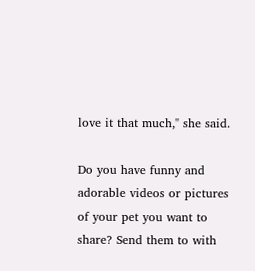love it that much," she said.

Do you have funny and adorable videos or pictures of your pet you want to share? Send them to with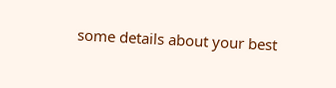some details about your best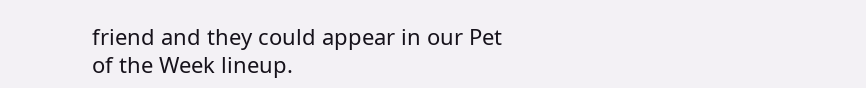friend and they could appear in our Pet of the Week lineup.